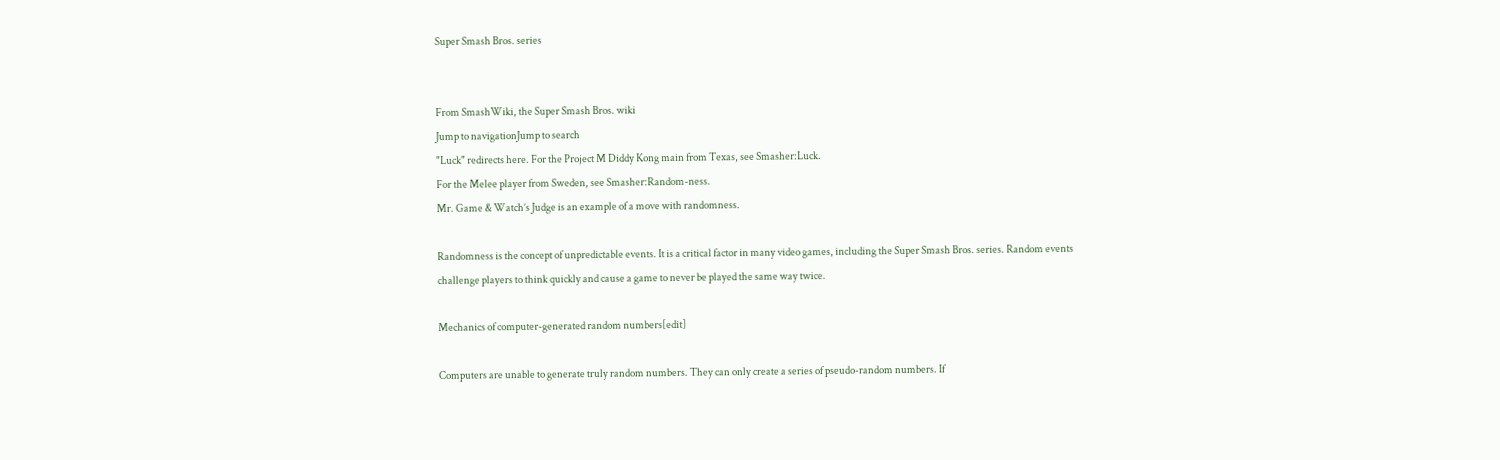Super Smash Bros. series


From SmashWiki, the Super Smash Bros. wiki
Jump to navigationJump to search
"Luck" redirects here. For the Project M Diddy Kong main from Texas, see Smasher:Luck.
For the Melee player from Sweden, see Smasher:Random-ness.
Mr. Game & Watch’s Judge is an example of a move with randomness.

Randomness is the concept of unpredictable events. It is a critical factor in many video games, including the Super Smash Bros. series. Random events challenge players to think quickly and cause a game to never be played the same way twice.

Mechanics of computer-generated random numbers[edit]

Computers are unable to generate truly random numbers. They can only create a series of pseudo-random numbers. If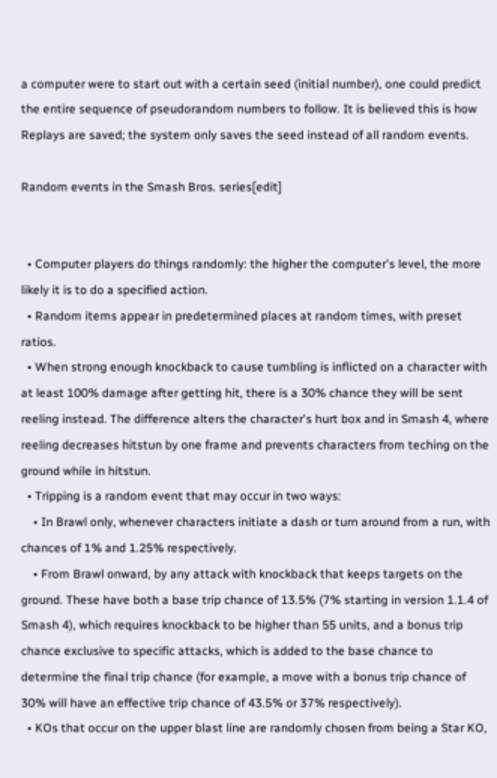a computer were to start out with a certain seed (initial number), one could predict the entire sequence of pseudorandom numbers to follow. It is believed this is how Replays are saved; the system only saves the seed instead of all random events.

Random events in the Smash Bros. series[edit]


  • Computer players do things randomly: the higher the computer's level, the more likely it is to do a specified action.
  • Random items appear in predetermined places at random times, with preset ratios.
  • When strong enough knockback to cause tumbling is inflicted on a character with at least 100% damage after getting hit, there is a 30% chance they will be sent reeling instead. The difference alters the character's hurt box and in Smash 4, where reeling decreases hitstun by one frame and prevents characters from teching on the ground while in hitstun.
  • Tripping is a random event that may occur in two ways:
    • In Brawl only, whenever characters initiate a dash or turn around from a run, with chances of 1% and 1.25% respectively.
    • From Brawl onward, by any attack with knockback that keeps targets on the ground. These have both a base trip chance of 13.5% (7% starting in version 1.1.4 of Smash 4), which requires knockback to be higher than 55 units, and a bonus trip chance exclusive to specific attacks, which is added to the base chance to determine the final trip chance (for example, a move with a bonus trip chance of 30% will have an effective trip chance of 43.5% or 37% respectively).
  • KOs that occur on the upper blast line are randomly chosen from being a Star KO,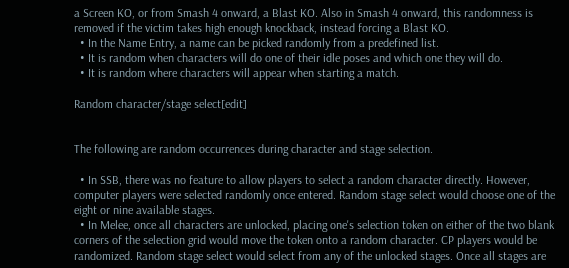a Screen KO, or from Smash 4 onward, a Blast KO. Also in Smash 4 onward, this randomness is removed if the victim takes high enough knockback, instead forcing a Blast KO.
  • In the Name Entry, a name can be picked randomly from a predefined list.
  • It is random when characters will do one of their idle poses and which one they will do.
  • It is random where characters will appear when starting a match.

Random character/stage select[edit]


The following are random occurrences during character and stage selection.

  • In SSB, there was no feature to allow players to select a random character directly. However, computer players were selected randomly once entered. Random stage select would choose one of the eight or nine available stages.
  • In Melee, once all characters are unlocked, placing one's selection token on either of the two blank corners of the selection grid would move the token onto a random character. CP players would be randomized. Random stage select would select from any of the unlocked stages. Once all stages are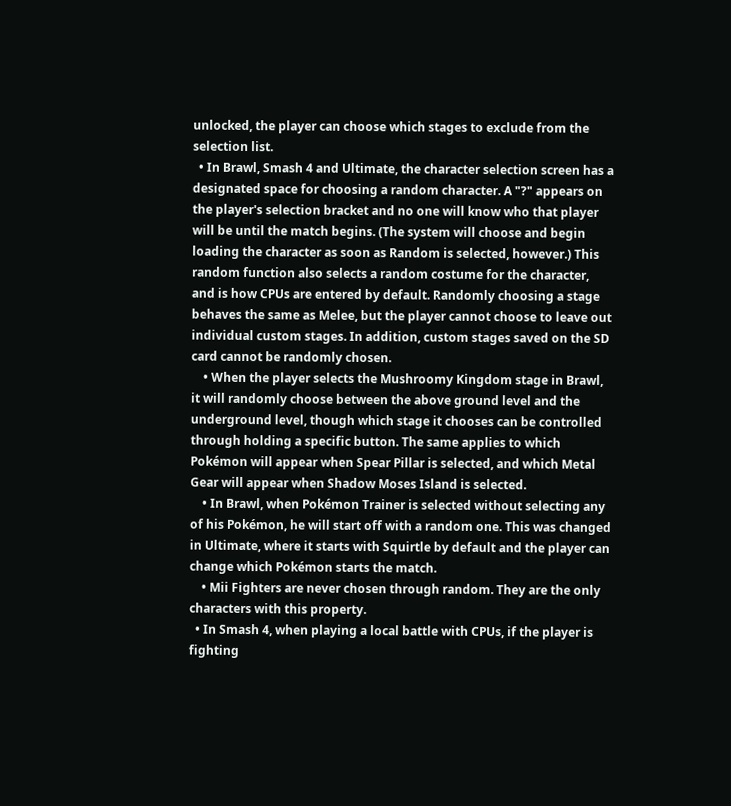unlocked, the player can choose which stages to exclude from the selection list.
  • In Brawl, Smash 4 and Ultimate, the character selection screen has a designated space for choosing a random character. A "?" appears on the player's selection bracket and no one will know who that player will be until the match begins. (The system will choose and begin loading the character as soon as Random is selected, however.) This random function also selects a random costume for the character, and is how CPUs are entered by default. Randomly choosing a stage behaves the same as Melee, but the player cannot choose to leave out individual custom stages. In addition, custom stages saved on the SD card cannot be randomly chosen.
    • When the player selects the Mushroomy Kingdom stage in Brawl, it will randomly choose between the above ground level and the underground level, though which stage it chooses can be controlled through holding a specific button. The same applies to which Pokémon will appear when Spear Pillar is selected, and which Metal Gear will appear when Shadow Moses Island is selected.
    • In Brawl, when Pokémon Trainer is selected without selecting any of his Pokémon, he will start off with a random one. This was changed in Ultimate, where it starts with Squirtle by default and the player can change which Pokémon starts the match.
    • Mii Fighters are never chosen through random. They are the only characters with this property.
  • In Smash 4, when playing a local battle with CPUs, if the player is fighting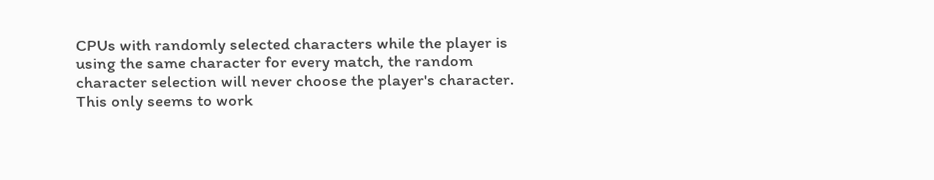CPUs with randomly selected characters while the player is using the same character for every match, the random character selection will never choose the player's character. This only seems to work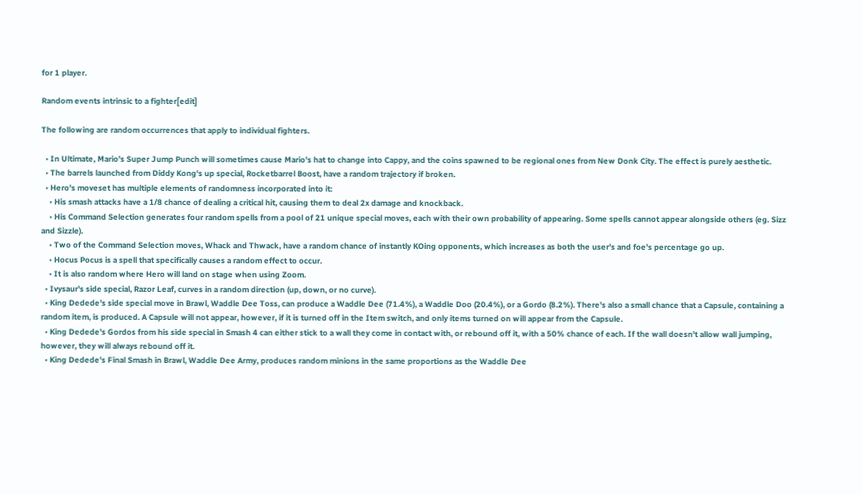for 1 player.

Random events intrinsic to a fighter[edit]

The following are random occurrences that apply to individual fighters.

  • In Ultimate, Mario's Super Jump Punch will sometimes cause Mario's hat to change into Cappy, and the coins spawned to be regional ones from New Donk City. The effect is purely aesthetic.
  • The barrels launched from Diddy Kong's up special, Rocketbarrel Boost, have a random trajectory if broken.
  • Hero's moveset has multiple elements of randomness incorporated into it:
    • His smash attacks have a 1/8 chance of dealing a critical hit, causing them to deal 2x damage and knockback.
    • His Command Selection generates four random spells from a pool of 21 unique special moves, each with their own probability of appearing. Some spells cannot appear alongside others (eg. Sizz and Sizzle).
    • Two of the Command Selection moves, Whack and Thwack, have a random chance of instantly KOing opponents, which increases as both the user's and foe's percentage go up.
    • Hocus Pocus is a spell that specifically causes a random effect to occur.
    • It is also random where Hero will land on stage when using Zoom.
  • Ivysaur's side special, Razor Leaf, curves in a random direction (up, down, or no curve).
  • King Dedede's side special move in Brawl, Waddle Dee Toss, can produce a Waddle Dee (71.4%), a Waddle Doo (20.4%), or a Gordo (8.2%). There's also a small chance that a Capsule, containing a random item, is produced. A Capsule will not appear, however, if it is turned off in the Item switch, and only items turned on will appear from the Capsule.
  • King Dedede's Gordos from his side special in Smash 4 can either stick to a wall they come in contact with, or rebound off it, with a 50% chance of each. If the wall doesn't allow wall jumping, however, they will always rebound off it.
  • King Dedede's Final Smash in Brawl, Waddle Dee Army, produces random minions in the same proportions as the Waddle Dee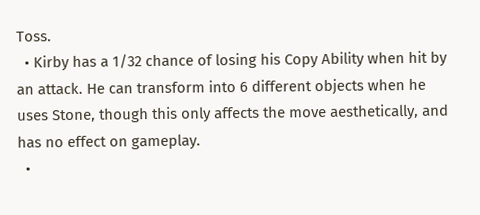Toss.
  • Kirby has a 1/32 chance of losing his Copy Ability when hit by an attack. He can transform into 6 different objects when he uses Stone, though this only affects the move aesthetically, and has no effect on gameplay.
  •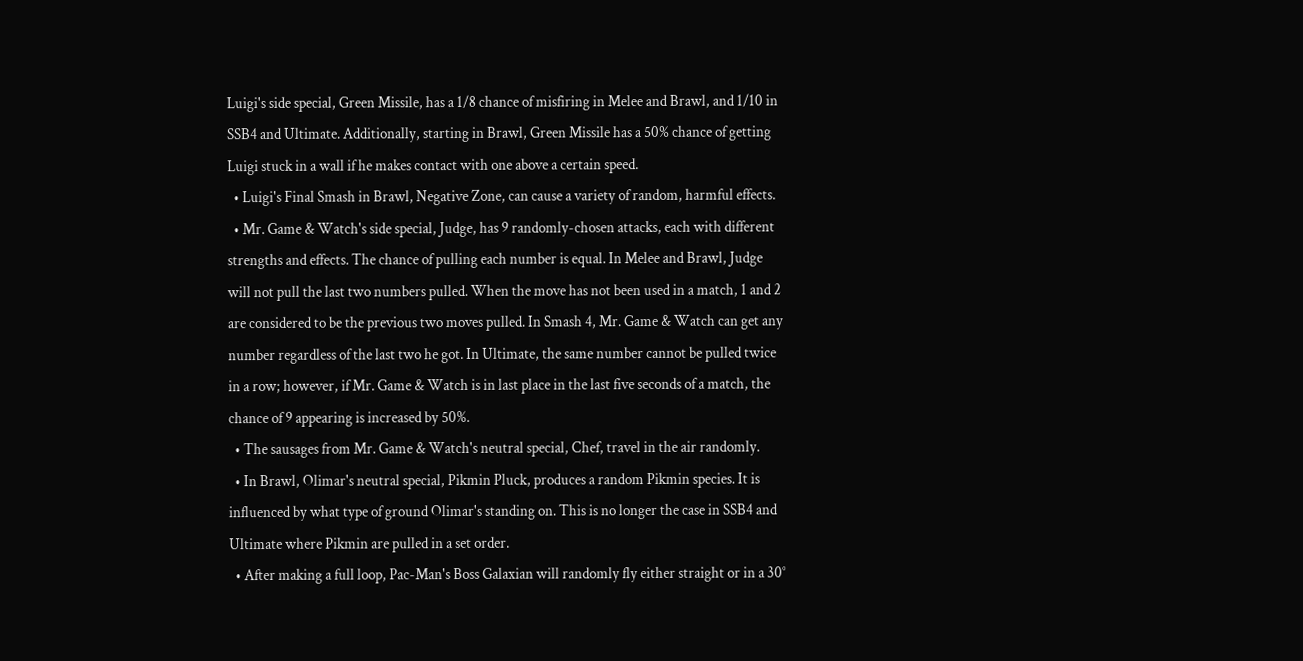Luigi's side special, Green Missile, has a 1/8 chance of misfiring in Melee and Brawl, and 1/10 in SSB4 and Ultimate. Additionally, starting in Brawl, Green Missile has a 50% chance of getting Luigi stuck in a wall if he makes contact with one above a certain speed.
  • Luigi's Final Smash in Brawl, Negative Zone, can cause a variety of random, harmful effects.
  • Mr. Game & Watch's side special, Judge, has 9 randomly-chosen attacks, each with different strengths and effects. The chance of pulling each number is equal. In Melee and Brawl, Judge will not pull the last two numbers pulled. When the move has not been used in a match, 1 and 2 are considered to be the previous two moves pulled. In Smash 4, Mr. Game & Watch can get any number regardless of the last two he got. In Ultimate, the same number cannot be pulled twice in a row; however, if Mr. Game & Watch is in last place in the last five seconds of a match, the chance of 9 appearing is increased by 50%.
  • The sausages from Mr. Game & Watch's neutral special, Chef, travel in the air randomly.
  • In Brawl, Olimar's neutral special, Pikmin Pluck, produces a random Pikmin species. It is influenced by what type of ground Olimar's standing on. This is no longer the case in SSB4 and Ultimate where Pikmin are pulled in a set order.
  • After making a full loop, Pac-Man's Boss Galaxian will randomly fly either straight or in a 30°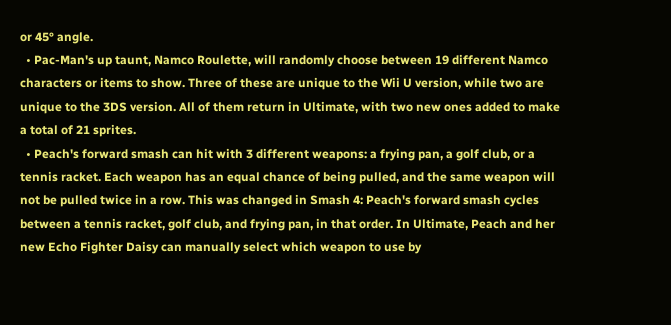or 45° angle.
  • Pac-Man's up taunt, Namco Roulette, will randomly choose between 19 different Namco characters or items to show. Three of these are unique to the Wii U version, while two are unique to the 3DS version. All of them return in Ultimate, with two new ones added to make a total of 21 sprites.
  • Peach's forward smash can hit with 3 different weapons: a frying pan, a golf club, or a tennis racket. Each weapon has an equal chance of being pulled, and the same weapon will not be pulled twice in a row. This was changed in Smash 4: Peach's forward smash cycles between a tennis racket, golf club, and frying pan, in that order. In Ultimate, Peach and her new Echo Fighter Daisy can manually select which weapon to use by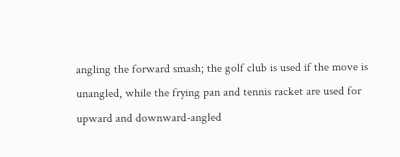angling the forward smash; the golf club is used if the move is unangled, while the frying pan and tennis racket are used for upward and downward-angled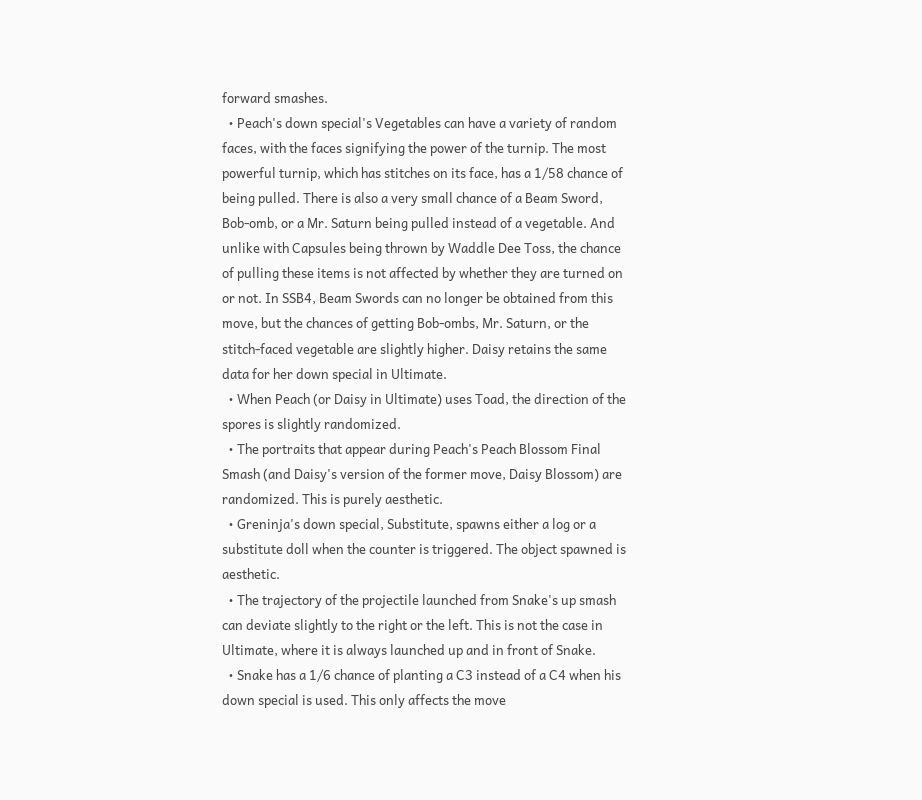forward smashes.
  • Peach's down special's Vegetables can have a variety of random faces, with the faces signifying the power of the turnip. The most powerful turnip, which has stitches on its face, has a 1/58 chance of being pulled. There is also a very small chance of a Beam Sword, Bob-omb, or a Mr. Saturn being pulled instead of a vegetable. And unlike with Capsules being thrown by Waddle Dee Toss, the chance of pulling these items is not affected by whether they are turned on or not. In SSB4, Beam Swords can no longer be obtained from this move, but the chances of getting Bob-ombs, Mr. Saturn, or the stitch-faced vegetable are slightly higher. Daisy retains the same data for her down special in Ultimate.
  • When Peach (or Daisy in Ultimate) uses Toad, the direction of the spores is slightly randomized.
  • The portraits that appear during Peach's Peach Blossom Final Smash (and Daisy's version of the former move, Daisy Blossom) are randomized. This is purely aesthetic.
  • Greninja's down special, Substitute, spawns either a log or a substitute doll when the counter is triggered. The object spawned is aesthetic.
  • The trajectory of the projectile launched from Snake's up smash can deviate slightly to the right or the left. This is not the case in Ultimate, where it is always launched up and in front of Snake.
  • Snake has a 1/6 chance of planting a C3 instead of a C4 when his down special is used. This only affects the move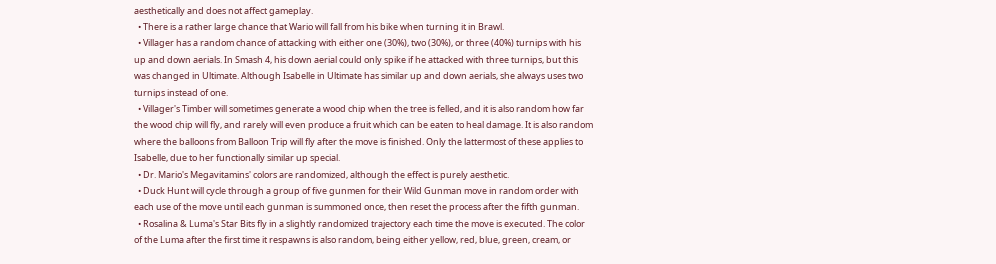aesthetically and does not affect gameplay.
  • There is a rather large chance that Wario will fall from his bike when turning it in Brawl.
  • Villager has a random chance of attacking with either one (30%), two (30%), or three (40%) turnips with his up and down aerials. In Smash 4, his down aerial could only spike if he attacked with three turnips, but this was changed in Ultimate. Although Isabelle in Ultimate has similar up and down aerials, she always uses two turnips instead of one.
  • Villager's Timber will sometimes generate a wood chip when the tree is felled, and it is also random how far the wood chip will fly, and rarely will even produce a fruit which can be eaten to heal damage. It is also random where the balloons from Balloon Trip will fly after the move is finished. Only the lattermost of these applies to Isabelle, due to her functionally similar up special.
  • Dr. Mario's Megavitamins' colors are randomized, although the effect is purely aesthetic.
  • Duck Hunt will cycle through a group of five gunmen for their Wild Gunman move in random order with each use of the move until each gunman is summoned once, then reset the process after the fifth gunman.
  • Rosalina & Luma's Star Bits fly in a slightly randomized trajectory each time the move is executed. The color of the Luma after the first time it respawns is also random, being either yellow, red, blue, green, cream, or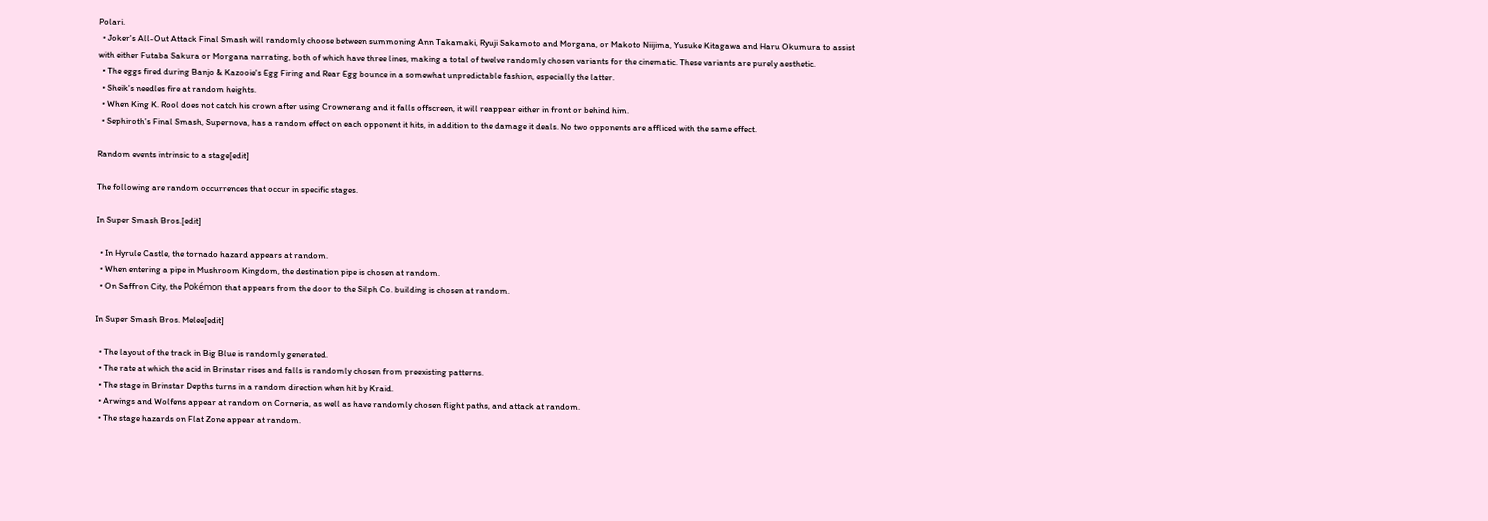Polari.
  • Joker's All-Out Attack Final Smash will randomly choose between summoning Ann Takamaki, Ryuji Sakamoto and Morgana, or Makoto Niijima, Yusuke Kitagawa and Haru Okumura to assist with either Futaba Sakura or Morgana narrating, both of which have three lines, making a total of twelve randomly chosen variants for the cinematic. These variants are purely aesthetic.
  • The eggs fired during Banjo & Kazooie's Egg Firing and Rear Egg bounce in a somewhat unpredictable fashion, especially the latter.
  • Sheik's needles fire at random heights.
  • When King K. Rool does not catch his crown after using Crownerang and it falls offscreen, it will reappear either in front or behind him.
  • Sephiroth's Final Smash, Supernova, has a random effect on each opponent it hits, in addition to the damage it deals. No two opponents are affliced with the same effect.

Random events intrinsic to a stage[edit]

The following are random occurrences that occur in specific stages.

In Super Smash Bros.[edit]

  • In Hyrule Castle, the tornado hazard appears at random.
  • When entering a pipe in Mushroom Kingdom, the destination pipe is chosen at random.
  • On Saffron City, the Pokémon that appears from the door to the Silph Co. building is chosen at random.

In Super Smash Bros. Melee[edit]

  • The layout of the track in Big Blue is randomly generated.
  • The rate at which the acid in Brinstar rises and falls is randomly chosen from preexisting patterns.
  • The stage in Brinstar Depths turns in a random direction when hit by Kraid.
  • Arwings and Wolfens appear at random on Corneria, as well as have randomly chosen flight paths, and attack at random.
  • The stage hazards on Flat Zone appear at random.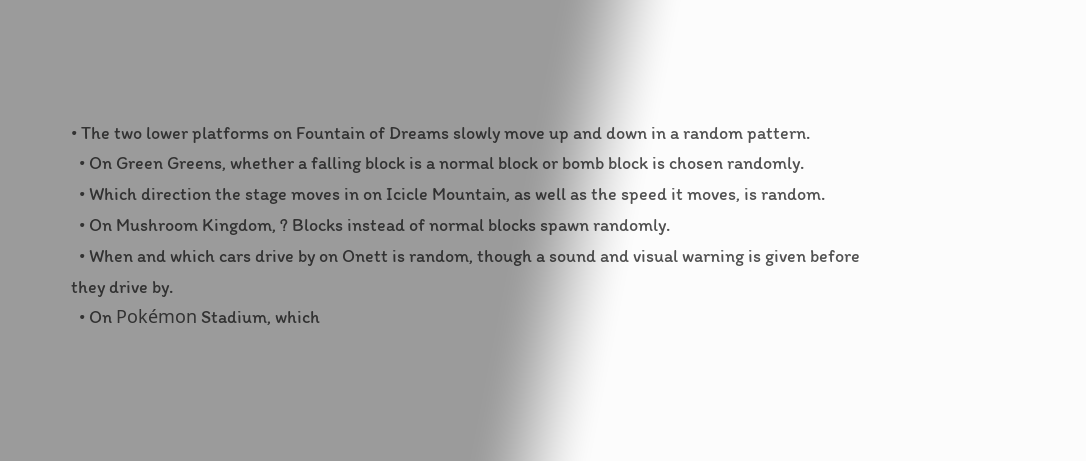• The two lower platforms on Fountain of Dreams slowly move up and down in a random pattern.
  • On Green Greens, whether a falling block is a normal block or bomb block is chosen randomly.
  • Which direction the stage moves in on Icicle Mountain, as well as the speed it moves, is random.
  • On Mushroom Kingdom, ? Blocks instead of normal blocks spawn randomly.
  • When and which cars drive by on Onett is random, though a sound and visual warning is given before they drive by.
  • On Pokémon Stadium, which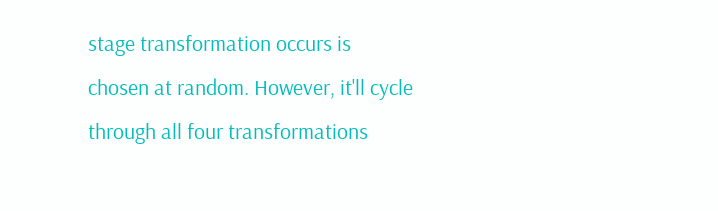stage transformation occurs is chosen at random. However, it'll cycle through all four transformations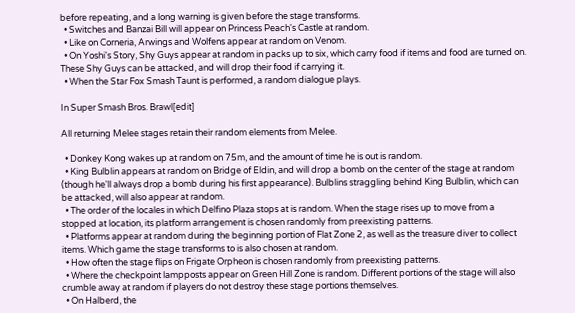before repeating, and a long warning is given before the stage transforms.
  • Switches and Banzai Bill will appear on Princess Peach's Castle at random.
  • Like on Corneria, Arwings and Wolfens appear at random on Venom.
  • On Yoshi's Story, Shy Guys appear at random in packs up to six, which carry food if items and food are turned on. These Shy Guys can be attacked, and will drop their food if carrying it.
  • When the Star Fox Smash Taunt is performed, a random dialogue plays.

In Super Smash Bros. Brawl[edit]

All returning Melee stages retain their random elements from Melee.

  • Donkey Kong wakes up at random on 75m, and the amount of time he is out is random.
  • King Bulblin appears at random on Bridge of Eldin, and will drop a bomb on the center of the stage at random (though he'll always drop a bomb during his first appearance). Bulblins straggling behind King Bulblin, which can be attacked, will also appear at random.
  • The order of the locales in which Delfino Plaza stops at is random. When the stage rises up to move from a stopped at location, its platform arrangement is chosen randomly from preexisting patterns.
  • Platforms appear at random during the beginning portion of Flat Zone 2, as well as the treasure diver to collect items. Which game the stage transforms to is also chosen at random.
  • How often the stage flips on Frigate Orpheon is chosen randomly from preexisting patterns.
  • Where the checkpoint lampposts appear on Green Hill Zone is random. Different portions of the stage will also crumble away at random if players do not destroy these stage portions themselves.
  • On Halberd, the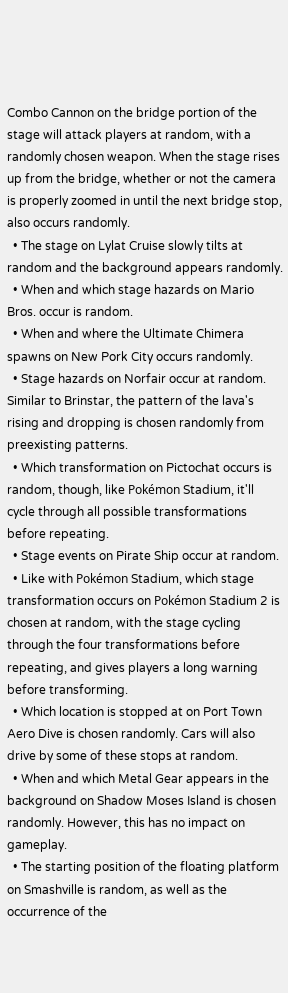Combo Cannon on the bridge portion of the stage will attack players at random, with a randomly chosen weapon. When the stage rises up from the bridge, whether or not the camera is properly zoomed in until the next bridge stop, also occurs randomly.
  • The stage on Lylat Cruise slowly tilts at random and the background appears randomly.
  • When and which stage hazards on Mario Bros. occur is random.
  • When and where the Ultimate Chimera spawns on New Pork City occurs randomly.
  • Stage hazards on Norfair occur at random. Similar to Brinstar, the pattern of the lava's rising and dropping is chosen randomly from preexisting patterns.
  • Which transformation on Pictochat occurs is random, though, like Pokémon Stadium, it'll cycle through all possible transformations before repeating.
  • Stage events on Pirate Ship occur at random.
  • Like with Pokémon Stadium, which stage transformation occurs on Pokémon Stadium 2 is chosen at random, with the stage cycling through the four transformations before repeating, and gives players a long warning before transforming.
  • Which location is stopped at on Port Town Aero Dive is chosen randomly. Cars will also drive by some of these stops at random.
  • When and which Metal Gear appears in the background on Shadow Moses Island is chosen randomly. However, this has no impact on gameplay.
  • The starting position of the floating platform on Smashville is random, as well as the occurrence of the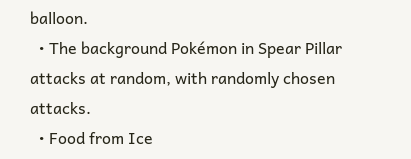balloon.
  • The background Pokémon in Spear Pillar attacks at random, with randomly chosen attacks.
  • Food from Ice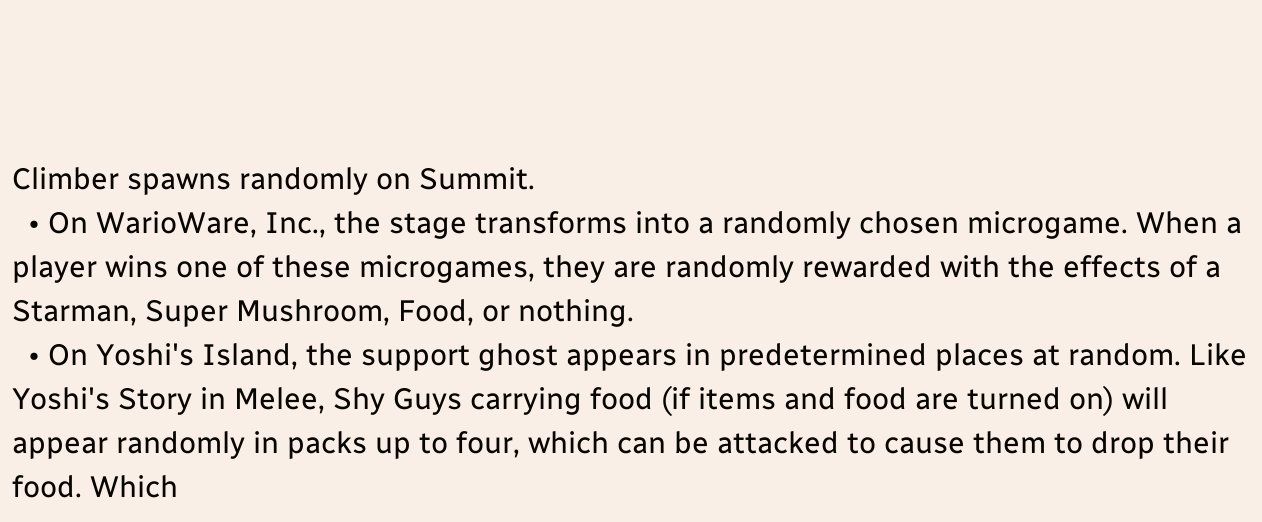Climber spawns randomly on Summit.
  • On WarioWare, Inc., the stage transforms into a randomly chosen microgame. When a player wins one of these microgames, they are randomly rewarded with the effects of a Starman, Super Mushroom, Food, or nothing.
  • On Yoshi's Island, the support ghost appears in predetermined places at random. Like Yoshi's Story in Melee, Shy Guys carrying food (if items and food are turned on) will appear randomly in packs up to four, which can be attacked to cause them to drop their food. Which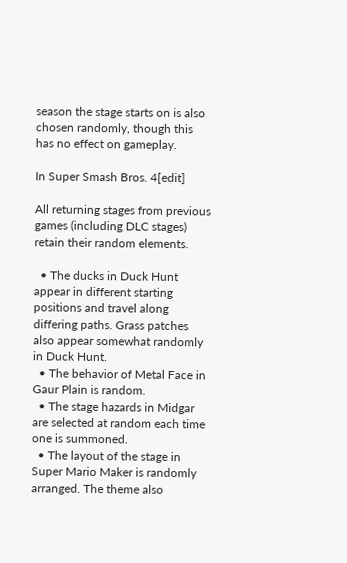season the stage starts on is also chosen randomly, though this has no effect on gameplay.

In Super Smash Bros. 4[edit]

All returning stages from previous games (including DLC stages) retain their random elements.

  • The ducks in Duck Hunt appear in different starting positions and travel along differing paths. Grass patches also appear somewhat randomly in Duck Hunt.
  • The behavior of Metal Face in Gaur Plain is random.
  • The stage hazards in Midgar are selected at random each time one is summoned.
  • The layout of the stage in Super Mario Maker is randomly arranged. The theme also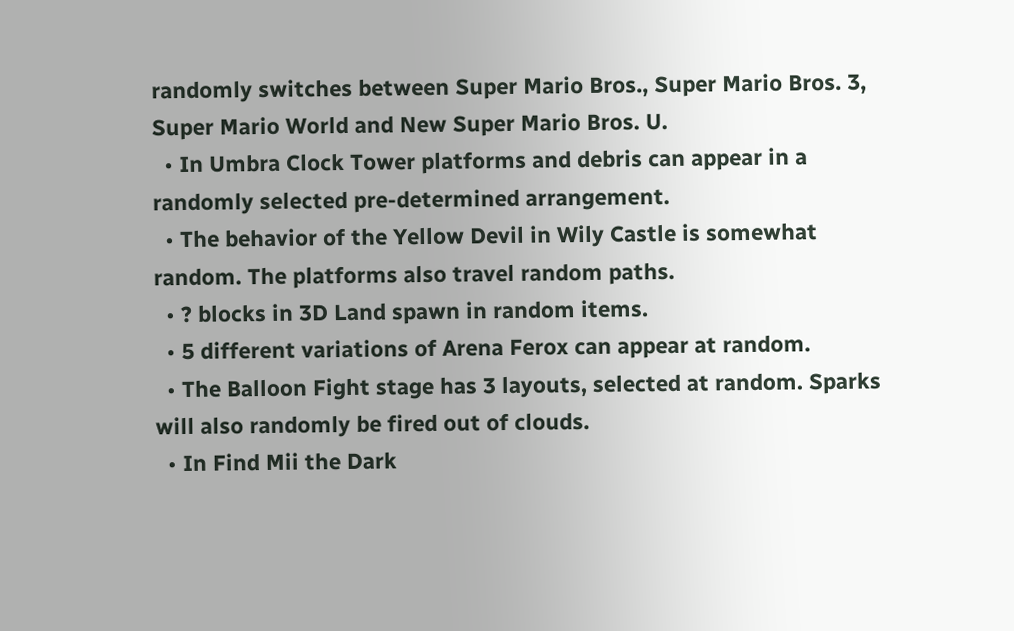randomly switches between Super Mario Bros., Super Mario Bros. 3, Super Mario World and New Super Mario Bros. U.
  • In Umbra Clock Tower platforms and debris can appear in a randomly selected pre-determined arrangement.
  • The behavior of the Yellow Devil in Wily Castle is somewhat random. The platforms also travel random paths.
  • ? blocks in 3D Land spawn in random items.
  • 5 different variations of Arena Ferox can appear at random.
  • The Balloon Fight stage has 3 layouts, selected at random. Sparks will also randomly be fired out of clouds.
  • In Find Mii the Dark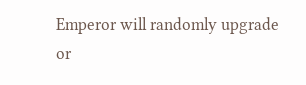Emperor will randomly upgrade or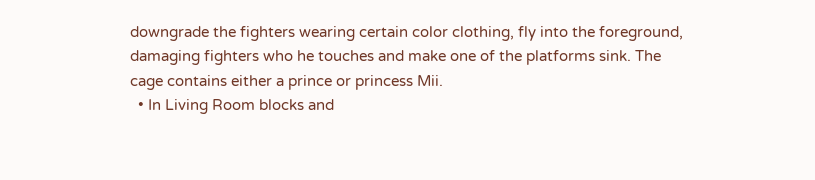downgrade the fighters wearing certain color clothing, fly into the foreground, damaging fighters who he touches and make one of the platforms sink. The cage contains either a prince or princess Mii.
  • In Living Room blocks and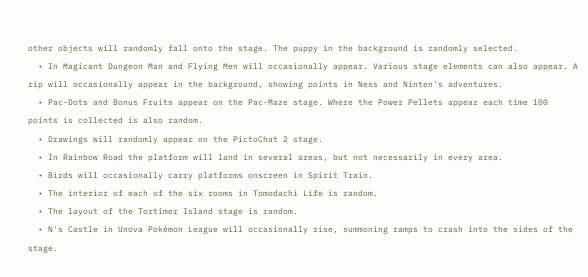other objects will randomly fall onto the stage. The puppy in the background is randomly selected.
  • In Magicant Dungeon Man and Flying Men will occasionally appear. Various stage elements can also appear. A rip will occasionally appear in the background, showing points in Ness and Ninten's adventures.
  • Pac-Dots and Bonus Fruits appear on the Pac-Maze stage. Where the Power Pellets appear each time 100 points is collected is also random.
  • Drawings will randomly appear on the PictoChat 2 stage.
  • In Rainbow Road the platform will land in several areas, but not necessarily in every area.
  • Birds will occasionally carry platforms onscreen in Spirit Train.
  • The interior of each of the six rooms in Tomodachi Life is random.
  • The layout of the Tortimer Island stage is random.
  • N's Castle in Unova Pokémon League will occasionally rise, summoning ramps to crash into the sides of the stage.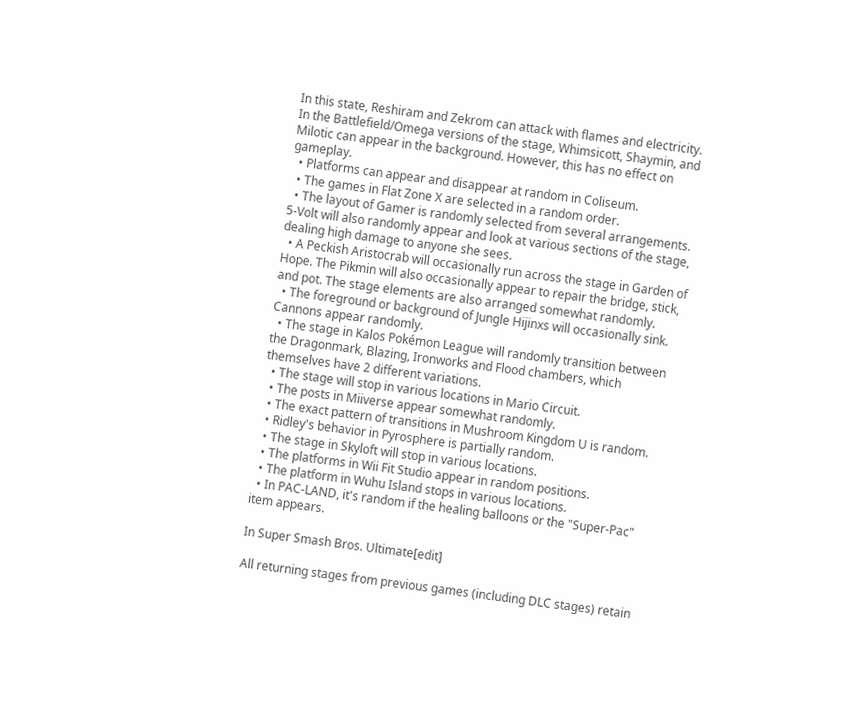In this state, Reshiram and Zekrom can attack with flames and electricity. In the Battlefield/Omega versions of the stage, Whimsicott, Shaymin, and Milotic can appear in the background. However, this has no effect on gameplay.
  • Platforms can appear and disappear at random in Coliseum.
  • The games in Flat Zone X are selected in a random order.
  • The layout of Gamer is randomly selected from several arrangements. 5-Volt will also randomly appear and look at various sections of the stage, dealing high damage to anyone she sees.
  • A Peckish Aristocrab will occasionally run across the stage in Garden of Hope. The Pikmin will also occasionally appear to repair the bridge, stick, and pot. The stage elements are also arranged somewhat randomly.
  • The foreground or background of Jungle Hijinxs will occasionally sink. Cannons appear randomly.
  • The stage in Kalos Pokémon League will randomly transition between the Dragonmark, Blazing, Ironworks and Flood chambers, which themselves have 2 different variations.
  • The stage will stop in various locations in Mario Circuit.
  • The posts in Miiverse appear somewhat randomly.
  • The exact pattern of transitions in Mushroom Kingdom U is random.
  • Ridley's behavior in Pyrosphere is partially random.
  • The stage in Skyloft will stop in various locations.
  • The platforms in Wii Fit Studio appear in random positions.
  • The platform in Wuhu Island stops in various locations.
  • In PAC-LAND, it's random if the healing balloons or the "Super-Pac" item appears.

In Super Smash Bros. Ultimate[edit]

All returning stages from previous games (including DLC stages) retain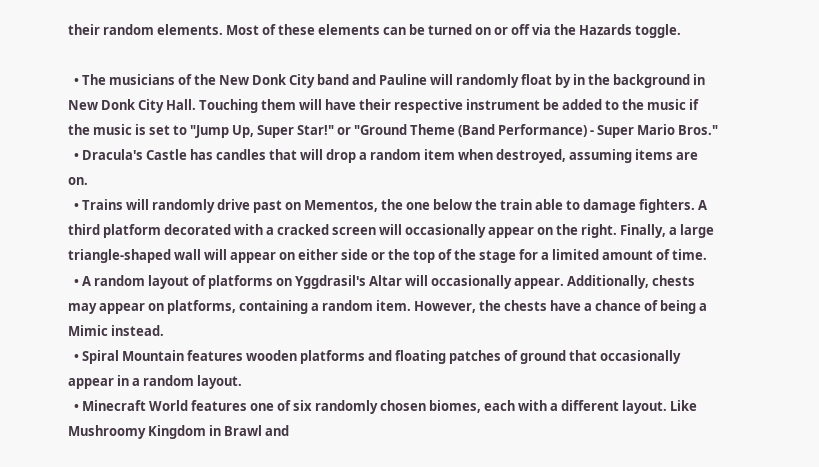their random elements. Most of these elements can be turned on or off via the Hazards toggle.

  • The musicians of the New Donk City band and Pauline will randomly float by in the background in New Donk City Hall. Touching them will have their respective instrument be added to the music if the music is set to "Jump Up, Super Star!" or "Ground Theme (Band Performance) - Super Mario Bros."
  • Dracula's Castle has candles that will drop a random item when destroyed, assuming items are on.
  • Trains will randomly drive past on Mementos, the one below the train able to damage fighters. A third platform decorated with a cracked screen will occasionally appear on the right. Finally, a large triangle-shaped wall will appear on either side or the top of the stage for a limited amount of time.
  • A random layout of platforms on Yggdrasil's Altar will occasionally appear. Additionally, chests may appear on platforms, containing a random item. However, the chests have a chance of being a Mimic instead.
  • Spiral Mountain features wooden platforms and floating patches of ground that occasionally appear in a random layout.
  • Minecraft World features one of six randomly chosen biomes, each with a different layout. Like Mushroomy Kingdom in Brawl and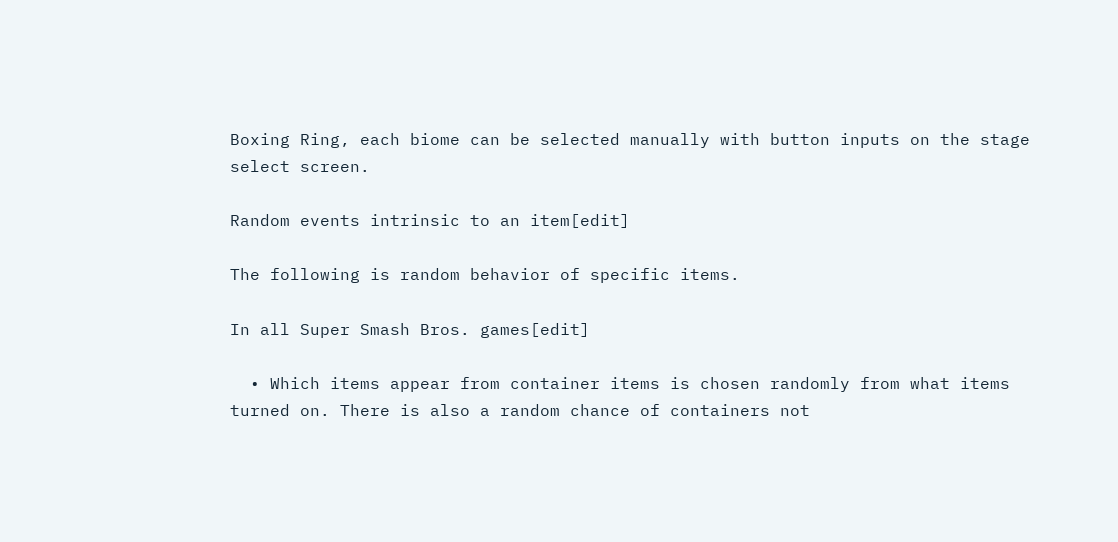Boxing Ring, each biome can be selected manually with button inputs on the stage select screen.

Random events intrinsic to an item[edit]

The following is random behavior of specific items.

In all Super Smash Bros. games[edit]

  • Which items appear from container items is chosen randomly from what items turned on. There is also a random chance of containers not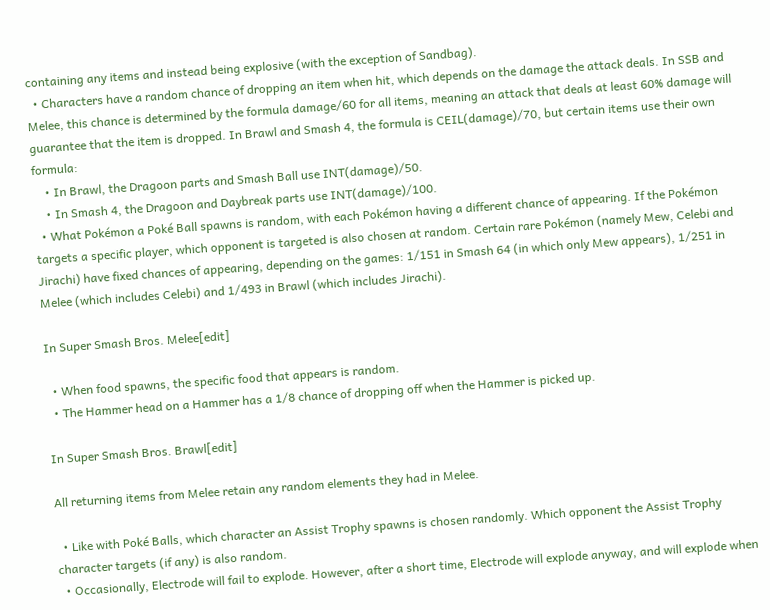containing any items and instead being explosive (with the exception of Sandbag).
  • Characters have a random chance of dropping an item when hit, which depends on the damage the attack deals. In SSB and Melee, this chance is determined by the formula damage/60 for all items, meaning an attack that deals at least 60% damage will guarantee that the item is dropped. In Brawl and Smash 4, the formula is CEIL(damage)/70, but certain items use their own formula:
    • In Brawl, the Dragoon parts and Smash Ball use INT(damage)/50.
    • In Smash 4, the Dragoon and Daybreak parts use INT(damage)/100.
  • What Pokémon a Poké Ball spawns is random, with each Pokémon having a different chance of appearing. If the Pokémon targets a specific player, which opponent is targeted is also chosen at random. Certain rare Pokémon (namely Mew, Celebi and Jirachi) have fixed chances of appearing, depending on the games: 1/151 in Smash 64 (in which only Mew appears), 1/251 in Melee (which includes Celebi) and 1/493 in Brawl (which includes Jirachi).

In Super Smash Bros. Melee[edit]

  • When food spawns, the specific food that appears is random.
  • The Hammer head on a Hammer has a 1/8 chance of dropping off when the Hammer is picked up.

In Super Smash Bros. Brawl[edit]

All returning items from Melee retain any random elements they had in Melee.

  • Like with Poké Balls, which character an Assist Trophy spawns is chosen randomly. Which opponent the Assist Trophy character targets (if any) is also random.
  • Occasionally, Electrode will fail to explode. However, after a short time, Electrode will explode anyway, and will explode when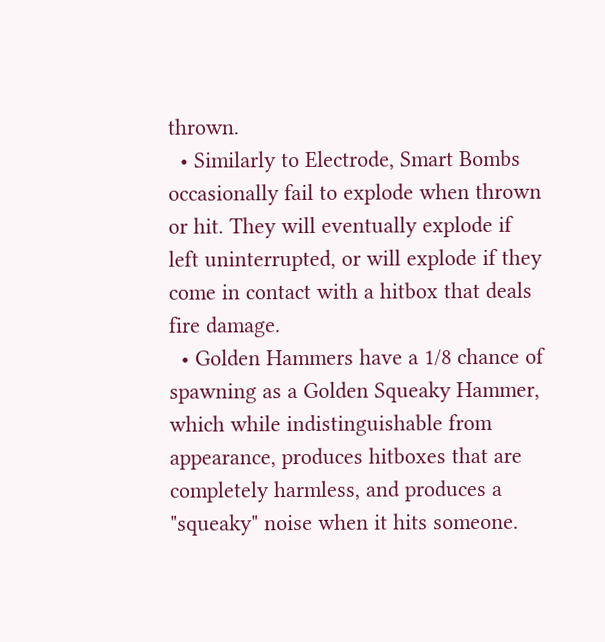thrown.
  • Similarly to Electrode, Smart Bombs occasionally fail to explode when thrown or hit. They will eventually explode if left uninterrupted, or will explode if they come in contact with a hitbox that deals fire damage.
  • Golden Hammers have a 1/8 chance of spawning as a Golden Squeaky Hammer, which while indistinguishable from appearance, produces hitboxes that are completely harmless, and produces a "squeaky" noise when it hits someone.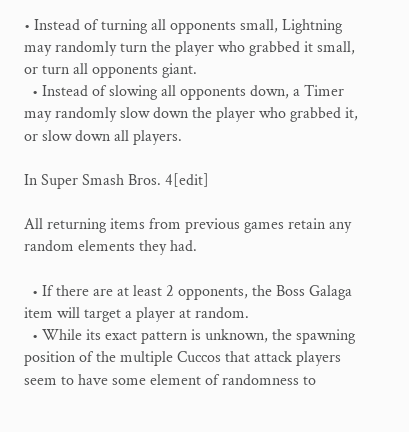• Instead of turning all opponents small, Lightning may randomly turn the player who grabbed it small, or turn all opponents giant.
  • Instead of slowing all opponents down, a Timer may randomly slow down the player who grabbed it, or slow down all players.

In Super Smash Bros. 4[edit]

All returning items from previous games retain any random elements they had.

  • If there are at least 2 opponents, the Boss Galaga item will target a player at random.
  • While its exact pattern is unknown, the spawning position of the multiple Cuccos that attack players seem to have some element of randomness to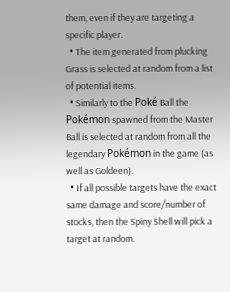them, even if they are targeting a specific player.
  • The item generated from plucking Grass is selected at random from a list of potential items.
  • Similarly to the Poké Ball the Pokémon spawned from the Master Ball is selected at random from all the legendary Pokémon in the game (as well as Goldeen).
  • If all possible targets have the exact same damage and score/number of stocks, then the Spiny Shell will pick a target at random.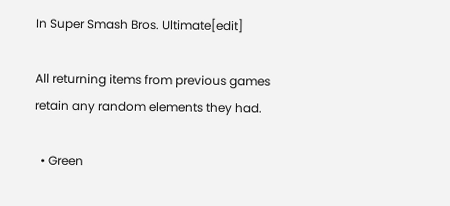In Super Smash Bros. Ultimate[edit]

All returning items from previous games retain any random elements they had.

  • Green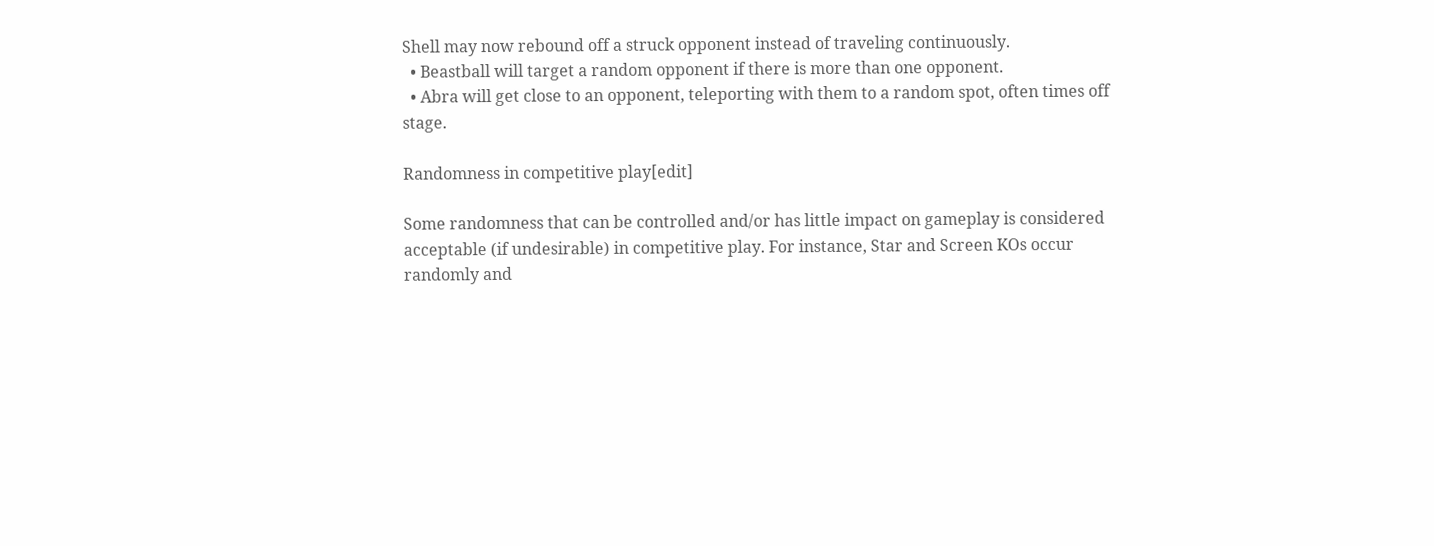Shell may now rebound off a struck opponent instead of traveling continuously.
  • Beastball will target a random opponent if there is more than one opponent.
  • Abra will get close to an opponent, teleporting with them to a random spot, often times off stage.

Randomness in competitive play[edit]

Some randomness that can be controlled and/or has little impact on gameplay is considered acceptable (if undesirable) in competitive play. For instance, Star and Screen KOs occur randomly and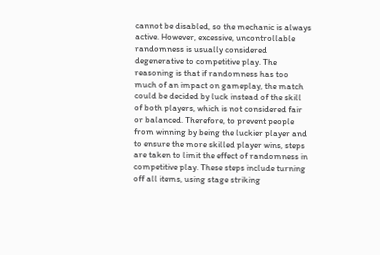cannot be disabled, so the mechanic is always active. However, excessive, uncontrollable randomness is usually considered degenerative to competitive play. The reasoning is that if randomness has too much of an impact on gameplay, the match could be decided by luck instead of the skill of both players, which is not considered fair or balanced. Therefore, to prevent people from winning by being the luckier player and to ensure the more skilled player wins, steps are taken to limit the effect of randomness in competitive play. These steps include turning off all items, using stage striking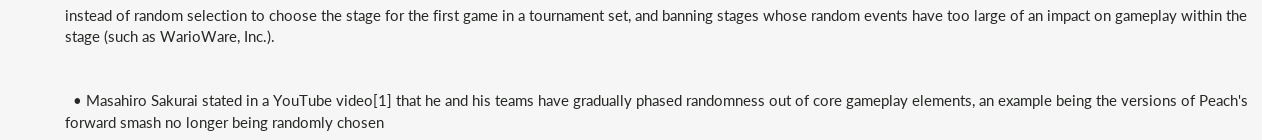instead of random selection to choose the stage for the first game in a tournament set, and banning stages whose random events have too large of an impact on gameplay within the stage (such as WarioWare, Inc.).


  • Masahiro Sakurai stated in a YouTube video[1] that he and his teams have gradually phased randomness out of core gameplay elements, an example being the versions of Peach's forward smash no longer being randomly chosen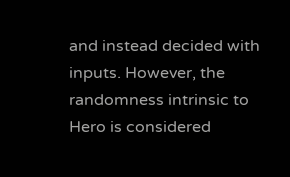and instead decided with inputs. However, the randomness intrinsic to Hero is considered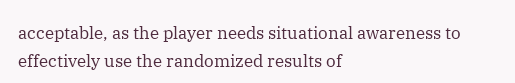acceptable, as the player needs situational awareness to effectively use the randomized results of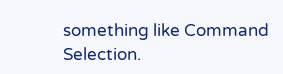something like Command Selection.